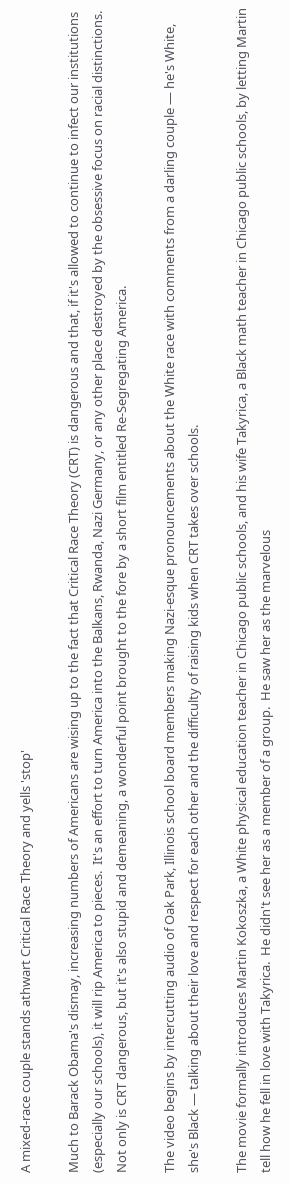A mixed-race couple stands athwart Critical Race Theory and yells 'stop'

Much to Barack Obama's dismay, increasing numbers of Americans are wising up to the fact that Critical Race Theory (CRT) is dangerous and that, if it's allowed to continue to infect our institutions (especially our schools), it will rip America to pieces.  It's an effort to turn America into the Balkans, Rwanda, Nazi Germany, or any other place destroyed by the obsessive focus on racial distinctions.  Not only is CRT dangerous, but it's also stupid and demeaning, a wonderful point brought to the fore by a short film entitled Re-Segregating America.

The video begins by intercutting audio of Oak Park, Illinois school board members making Nazi-esque pronouncements about the White race with comments from a darling couple — he's White, she's Black — talking about their love and respect for each other and the difficulty of raising kids when CRT takes over schools.

The movie formally introduces Martin Kokoszka, a White physical education teacher in Chicago public schools, and his wife Takyrica, a Black math teacher in Chicago public schools, by letting Martin tell how he fell in love with Takyrica.  He didn't see her as a member of a group.  He saw her as the marvelous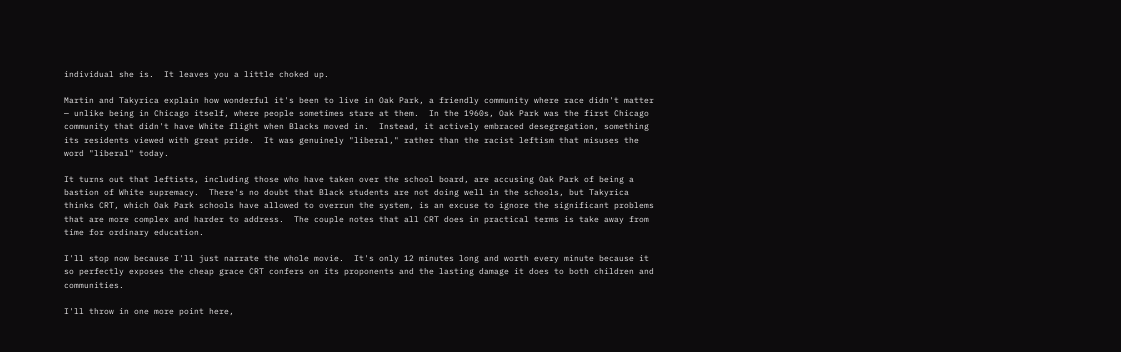individual she is.  It leaves you a little choked up.

Martin and Takyrica explain how wonderful it's been to live in Oak Park, a friendly community where race didn't matter — unlike being in Chicago itself, where people sometimes stare at them.  In the 1960s, Oak Park was the first Chicago community that didn't have White flight when Blacks moved in.  Instead, it actively embraced desegregation, something its residents viewed with great pride.  It was genuinely "liberal," rather than the racist leftism that misuses the word "liberal" today.

It turns out that leftists, including those who have taken over the school board, are accusing Oak Park of being a bastion of White supremacy.  There's no doubt that Black students are not doing well in the schools, but Takyrica thinks CRT, which Oak Park schools have allowed to overrun the system, is an excuse to ignore the significant problems that are more complex and harder to address.  The couple notes that all CRT does in practical terms is take away from time for ordinary education.

I'll stop now because I'll just narrate the whole movie.  It's only 12 minutes long and worth every minute because it so perfectly exposes the cheap grace CRT confers on its proponents and the lasting damage it does to both children and communities.

I'll throw in one more point here,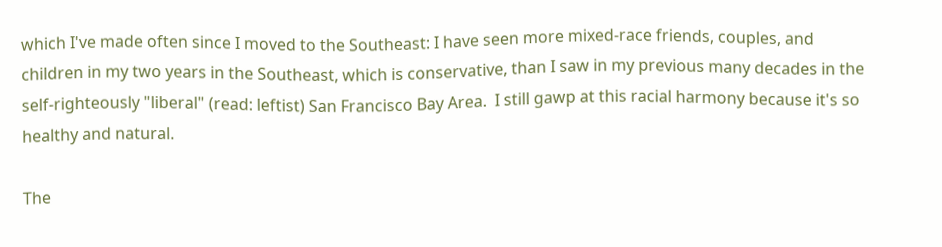which I've made often since I moved to the Southeast: I have seen more mixed-race friends, couples, and children in my two years in the Southeast, which is conservative, than I saw in my previous many decades in the self-righteously "liberal" (read: leftist) San Francisco Bay Area.  I still gawp at this racial harmony because it's so healthy and natural.

The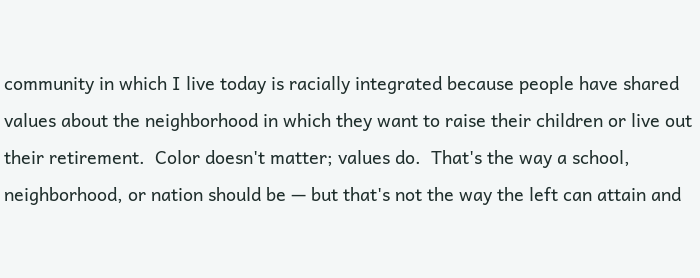community in which I live today is racially integrated because people have shared values about the neighborhood in which they want to raise their children or live out their retirement.  Color doesn't matter; values do.  That's the way a school, neighborhood, or nation should be — but that's not the way the left can attain and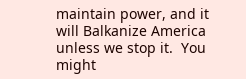maintain power, and it will Balkanize America unless we stop it.  You might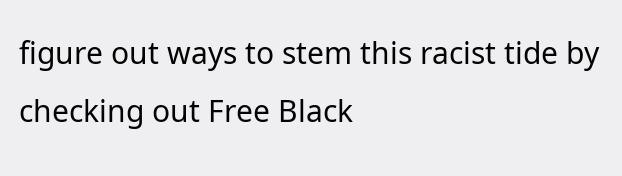figure out ways to stem this racist tide by checking out Free Black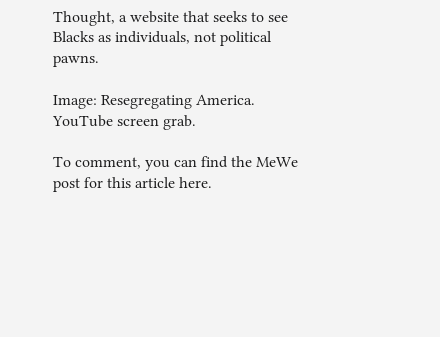Thought, a website that seeks to see Blacks as individuals, not political pawns.

Image: Resegregating America.  YouTube screen grab.

To comment, you can find the MeWe post for this article here.